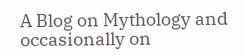A Blog on Mythology and occasionally on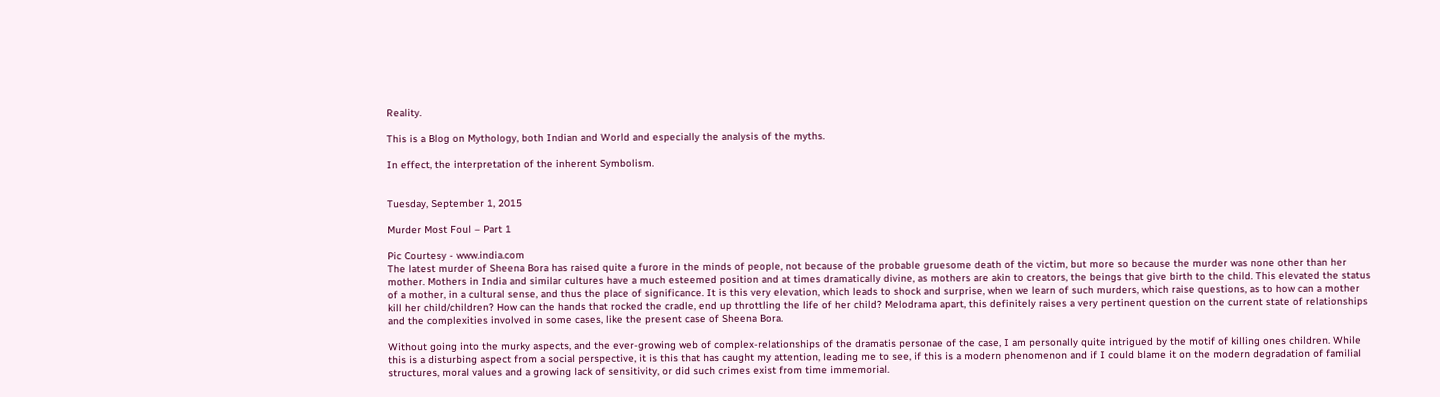Reality.

This is a Blog on Mythology, both Indian and World and especially the analysis of the myths.

In effect, the interpretation of the inherent Symbolism.


Tuesday, September 1, 2015

Murder Most Foul – Part 1

Pic Courtesy - www.india.com
The latest murder of Sheena Bora has raised quite a furore in the minds of people, not because of the probable gruesome death of the victim, but more so because the murder was none other than her mother. Mothers in India and similar cultures have a much esteemed position and at times dramatically divine, as mothers are akin to creators, the beings that give birth to the child. This elevated the status of a mother, in a cultural sense, and thus the place of significance. It is this very elevation, which leads to shock and surprise, when we learn of such murders, which raise questions, as to how can a mother kill her child/children? How can the hands that rocked the cradle, end up throttling the life of her child? Melodrama apart, this definitely raises a very pertinent question on the current state of relationships and the complexities involved in some cases, like the present case of Sheena Bora.

Without going into the murky aspects, and the ever-growing web of complex-relationships of the dramatis personae of the case, I am personally quite intrigued by the motif of killing ones children. While this is a disturbing aspect from a social perspective, it is this that has caught my attention, leading me to see, if this is a modern phenomenon and if I could blame it on the modern degradation of familial structures, moral values and a growing lack of sensitivity, or did such crimes exist from time immemorial.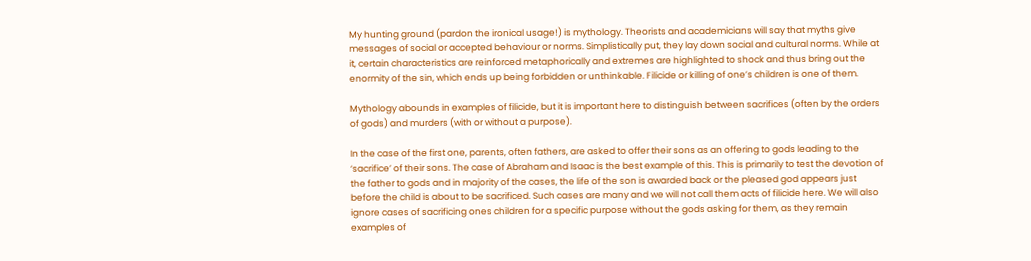My hunting ground (pardon the ironical usage!) is mythology. Theorists and academicians will say that myths give messages of social or accepted behaviour or norms. Simplistically put, they lay down social and cultural norms. While at it, certain characteristics are reinforced metaphorically and extremes are highlighted to shock and thus bring out the enormity of the sin, which ends up being forbidden or unthinkable. Filicide or killing of one’s children is one of them.

Mythology abounds in examples of filicide, but it is important here to distinguish between sacrifices (often by the orders of gods) and murders (with or without a purpose).

In the case of the first one, parents, often fathers, are asked to offer their sons as an offering to gods leading to the ‘sacrifice’ of their sons. The case of Abraham and Isaac is the best example of this. This is primarily to test the devotion of the father to gods and in majority of the cases, the life of the son is awarded back or the pleased god appears just before the child is about to be sacrificed. Such cases are many and we will not call them acts of filicide here. We will also ignore cases of sacrificing ones children for a specific purpose without the gods asking for them, as they remain examples of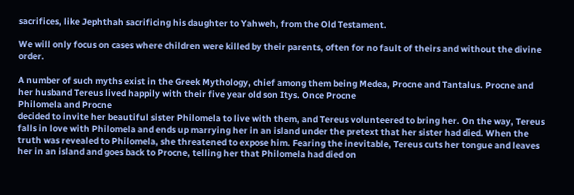sacrifices, like Jephthah sacrificing his daughter to Yahweh, from the Old Testament.

We will only focus on cases where children were killed by their parents, often for no fault of theirs and without the divine order.

A number of such myths exist in the Greek Mythology, chief among them being Medea, Procne and Tantalus. Procne and her husband Tereus lived happily with their five year old son Itys. Once Procne
Philomela and Procne
decided to invite her beautiful sister Philomela to live with them, and Tereus volunteered to bring her. On the way, Tereus falls in love with Philomela and ends up marrying her in an island under the pretext that her sister had died. When the truth was revealed to Philomela, she threatened to expose him. Fearing the inevitable, Tereus cuts her tongue and leaves her in an island and goes back to Procne, telling her that Philomela had died on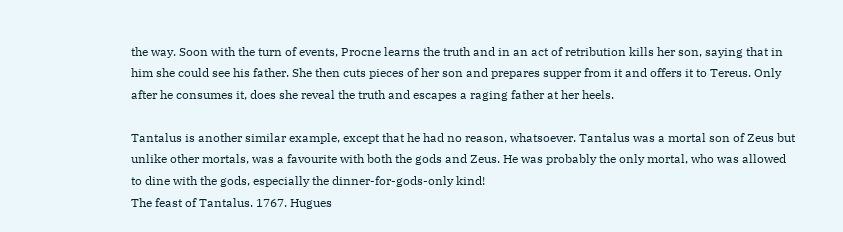the way. Soon with the turn of events, Procne learns the truth and in an act of retribution kills her son, saying that in him she could see his father. She then cuts pieces of her son and prepares supper from it and offers it to Tereus. Only after he consumes it, does she reveal the truth and escapes a raging father at her heels.

Tantalus is another similar example, except that he had no reason, whatsoever. Tantalus was a mortal son of Zeus but unlike other mortals, was a favourite with both the gods and Zeus. He was probably the only mortal, who was allowed to dine with the gods, especially the dinner-for-gods-only kind!
The feast of Tantalus. 1767. Hugues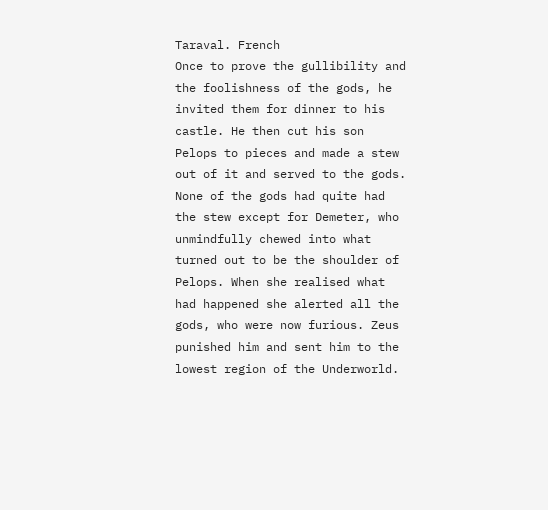Taraval. French
Once to prove the gullibility and the foolishness of the gods, he invited them for dinner to his castle. He then cut his son Pelops to pieces and made a stew out of it and served to the gods. None of the gods had quite had the stew except for Demeter, who unmindfully chewed into what turned out to be the shoulder of Pelops. When she realised what had happened she alerted all the gods, who were now furious. Zeus punished him and sent him to the lowest region of the Underworld.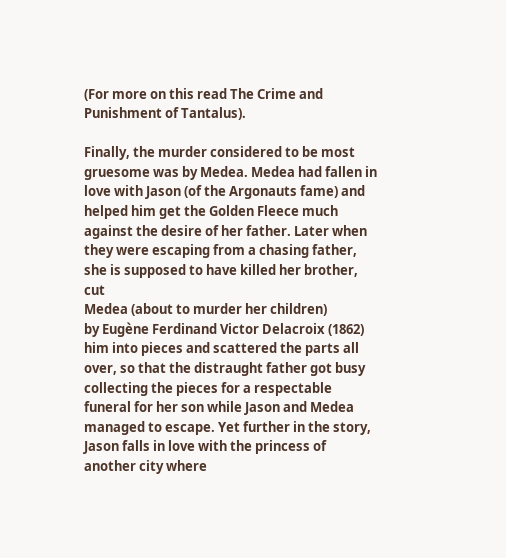(For more on this read The Crime and Punishment of Tantalus).

Finally, the murder considered to be most gruesome was by Medea. Medea had fallen in love with Jason (of the Argonauts fame) and helped him get the Golden Fleece much against the desire of her father. Later when they were escaping from a chasing father, she is supposed to have killed her brother, cut
Medea (about to murder her children)
by Eugène Ferdinand Victor Delacroix (1862)
him into pieces and scattered the parts all over, so that the distraught father got busy collecting the pieces for a respectable funeral for her son while Jason and Medea managed to escape. Yet further in the story, Jason falls in love with the princess of another city where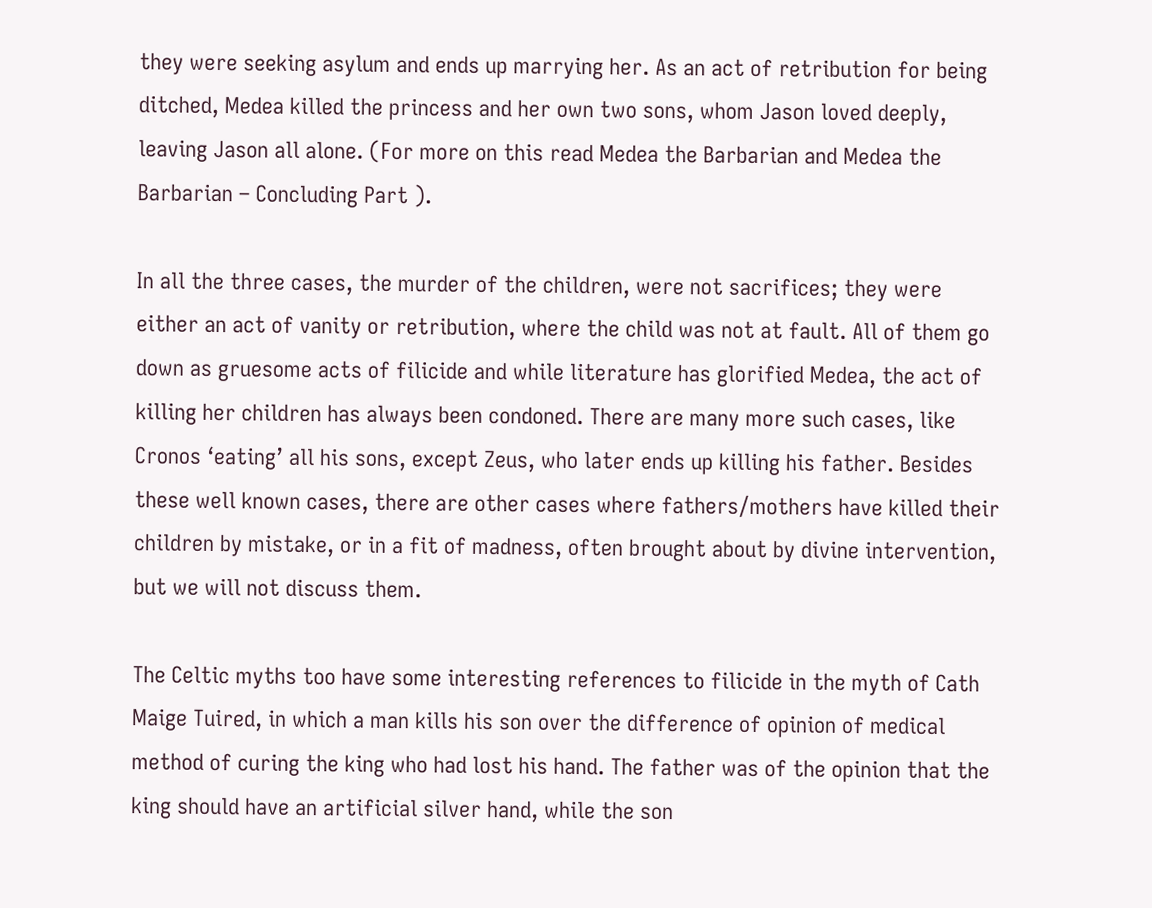they were seeking asylum and ends up marrying her. As an act of retribution for being ditched, Medea killed the princess and her own two sons, whom Jason loved deeply, leaving Jason all alone. (For more on this read Medea the Barbarian and Medea the Barbarian – Concluding Part ).

In all the three cases, the murder of the children, were not sacrifices; they were either an act of vanity or retribution, where the child was not at fault. All of them go down as gruesome acts of filicide and while literature has glorified Medea, the act of killing her children has always been condoned. There are many more such cases, like Cronos ‘eating’ all his sons, except Zeus, who later ends up killing his father. Besides these well known cases, there are other cases where fathers/mothers have killed their children by mistake, or in a fit of madness, often brought about by divine intervention, but we will not discuss them.

The Celtic myths too have some interesting references to filicide in the myth of Cath Maige Tuired, in which a man kills his son over the difference of opinion of medical method of curing the king who had lost his hand. The father was of the opinion that the king should have an artificial silver hand, while the son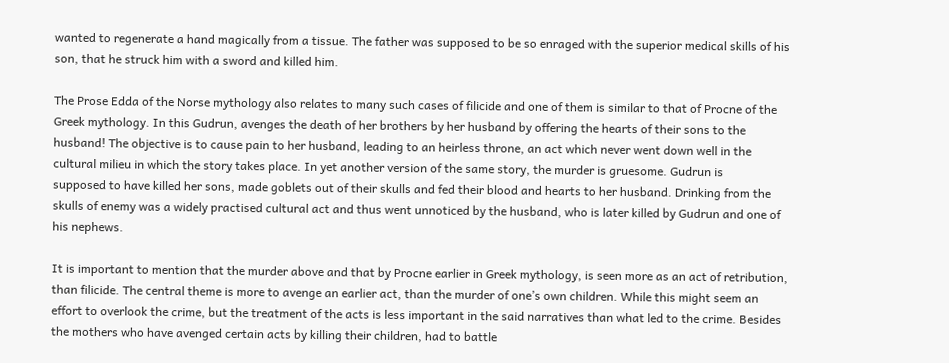wanted to regenerate a hand magically from a tissue. The father was supposed to be so enraged with the superior medical skills of his son, that he struck him with a sword and killed him.

The Prose Edda of the Norse mythology also relates to many such cases of filicide and one of them is similar to that of Procne of the Greek mythology. In this Gudrun, avenges the death of her brothers by her husband by offering the hearts of their sons to the husband! The objective is to cause pain to her husband, leading to an heirless throne, an act which never went down well in the cultural milieu in which the story takes place. In yet another version of the same story, the murder is gruesome. Gudrun is
supposed to have killed her sons, made goblets out of their skulls and fed their blood and hearts to her husband. Drinking from the skulls of enemy was a widely practised cultural act and thus went unnoticed by the husband, who is later killed by Gudrun and one of his nephews.

It is important to mention that the murder above and that by Procne earlier in Greek mythology, is seen more as an act of retribution, than filicide. The central theme is more to avenge an earlier act, than the murder of one’s own children. While this might seem an effort to overlook the crime, but the treatment of the acts is less important in the said narratives than what led to the crime. Besides the mothers who have avenged certain acts by killing their children, had to battle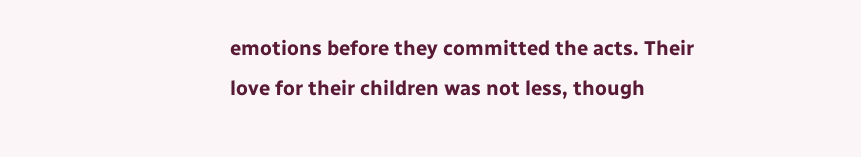emotions before they committed the acts. Their love for their children was not less, though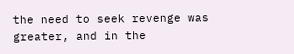the need to seek revenge was greater, and in the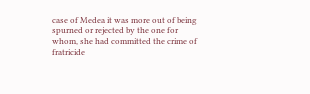case of Medea it was more out of being spurned or rejected by the one for whom, she had committed the crime of fratricide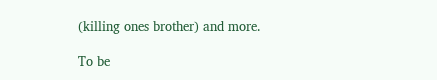(killing ones brother) and more.

To be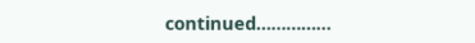continued……………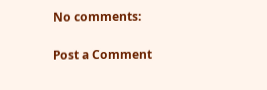No comments:

Post a Comment